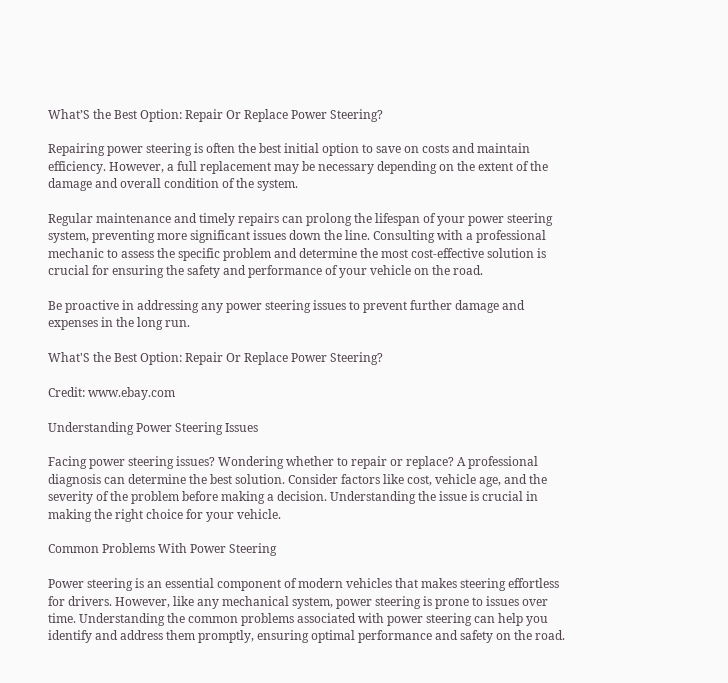What’S the Best Option: Repair Or Replace Power Steering?

Repairing power steering is often the best initial option to save on costs and maintain efficiency. However, a full replacement may be necessary depending on the extent of the damage and overall condition of the system.

Regular maintenance and timely repairs can prolong the lifespan of your power steering system, preventing more significant issues down the line. Consulting with a professional mechanic to assess the specific problem and determine the most cost-effective solution is crucial for ensuring the safety and performance of your vehicle on the road.

Be proactive in addressing any power steering issues to prevent further damage and expenses in the long run.

What'S the Best Option: Repair Or Replace Power Steering?

Credit: www.ebay.com

Understanding Power Steering Issues

Facing power steering issues? Wondering whether to repair or replace? A professional diagnosis can determine the best solution. Consider factors like cost, vehicle age, and the severity of the problem before making a decision. Understanding the issue is crucial in making the right choice for your vehicle.

Common Problems With Power Steering

Power steering is an essential component of modern vehicles that makes steering effortless for drivers. However, like any mechanical system, power steering is prone to issues over time. Understanding the common problems associated with power steering can help you identify and address them promptly, ensuring optimal performance and safety on the road.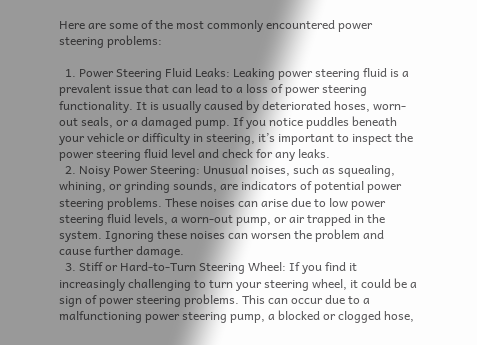Here are some of the most commonly encountered power steering problems:

  1. Power Steering Fluid Leaks: Leaking power steering fluid is a prevalent issue that can lead to a loss of power steering functionality. It is usually caused by deteriorated hoses, worn-out seals, or a damaged pump. If you notice puddles beneath your vehicle or difficulty in steering, it’s important to inspect the power steering fluid level and check for any leaks.
  2. Noisy Power Steering: Unusual noises, such as squealing, whining, or grinding sounds, are indicators of potential power steering problems. These noises can arise due to low power steering fluid levels, a worn-out pump, or air trapped in the system. Ignoring these noises can worsen the problem and cause further damage.
  3. Stiff or Hard-to-Turn Steering Wheel: If you find it increasingly challenging to turn your steering wheel, it could be a sign of power steering problems. This can occur due to a malfunctioning power steering pump, a blocked or clogged hose,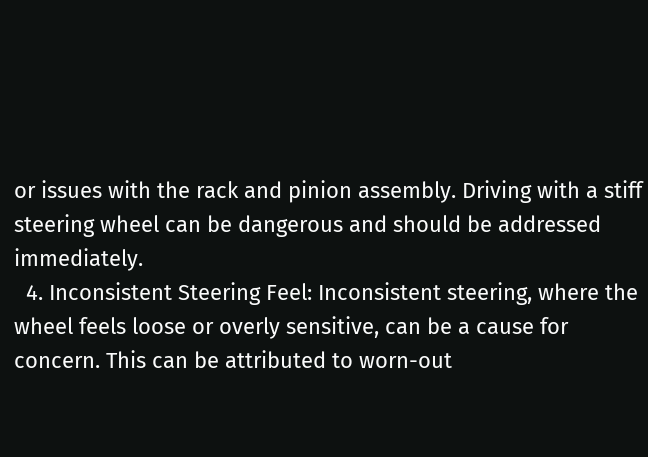or issues with the rack and pinion assembly. Driving with a stiff steering wheel can be dangerous and should be addressed immediately.
  4. Inconsistent Steering Feel: Inconsistent steering, where the wheel feels loose or overly sensitive, can be a cause for concern. This can be attributed to worn-out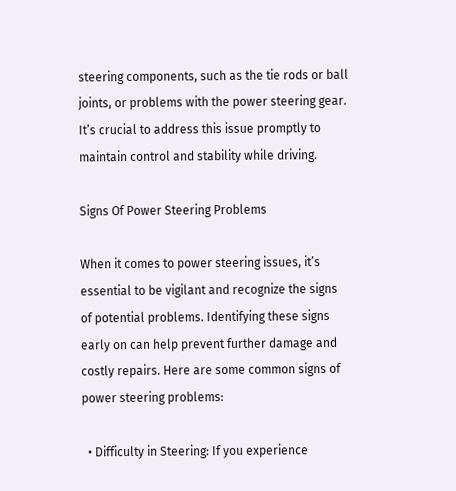steering components, such as the tie rods or ball joints, or problems with the power steering gear. It’s crucial to address this issue promptly to maintain control and stability while driving.

Signs Of Power Steering Problems

When it comes to power steering issues, it’s essential to be vigilant and recognize the signs of potential problems. Identifying these signs early on can help prevent further damage and costly repairs. Here are some common signs of power steering problems:

  • Difficulty in Steering: If you experience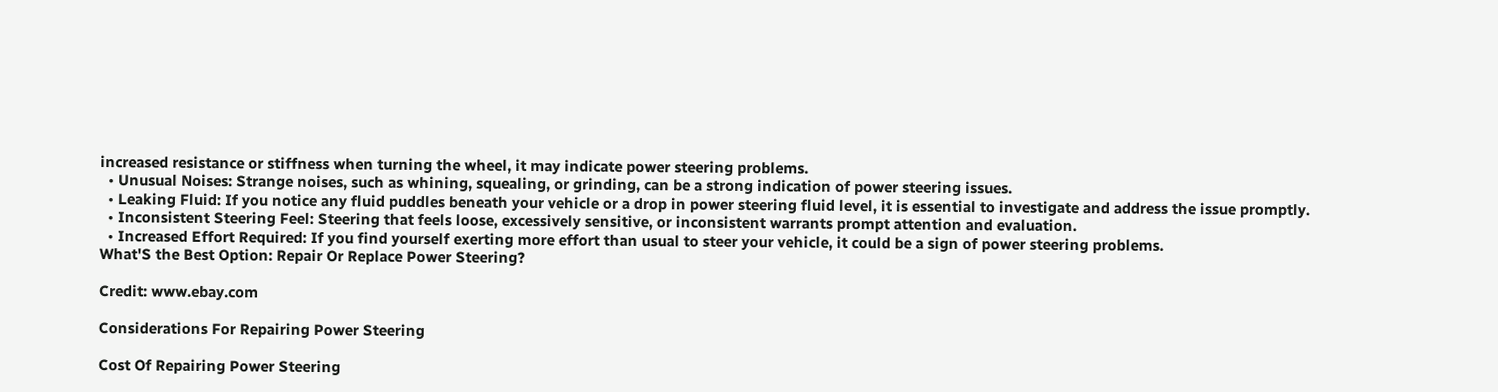increased resistance or stiffness when turning the wheel, it may indicate power steering problems.
  • Unusual Noises: Strange noises, such as whining, squealing, or grinding, can be a strong indication of power steering issues.
  • Leaking Fluid: If you notice any fluid puddles beneath your vehicle or a drop in power steering fluid level, it is essential to investigate and address the issue promptly.
  • Inconsistent Steering Feel: Steering that feels loose, excessively sensitive, or inconsistent warrants prompt attention and evaluation.
  • Increased Effort Required: If you find yourself exerting more effort than usual to steer your vehicle, it could be a sign of power steering problems.
What'S the Best Option: Repair Or Replace Power Steering?

Credit: www.ebay.com

Considerations For Repairing Power Steering

Cost Of Repairing Power Steering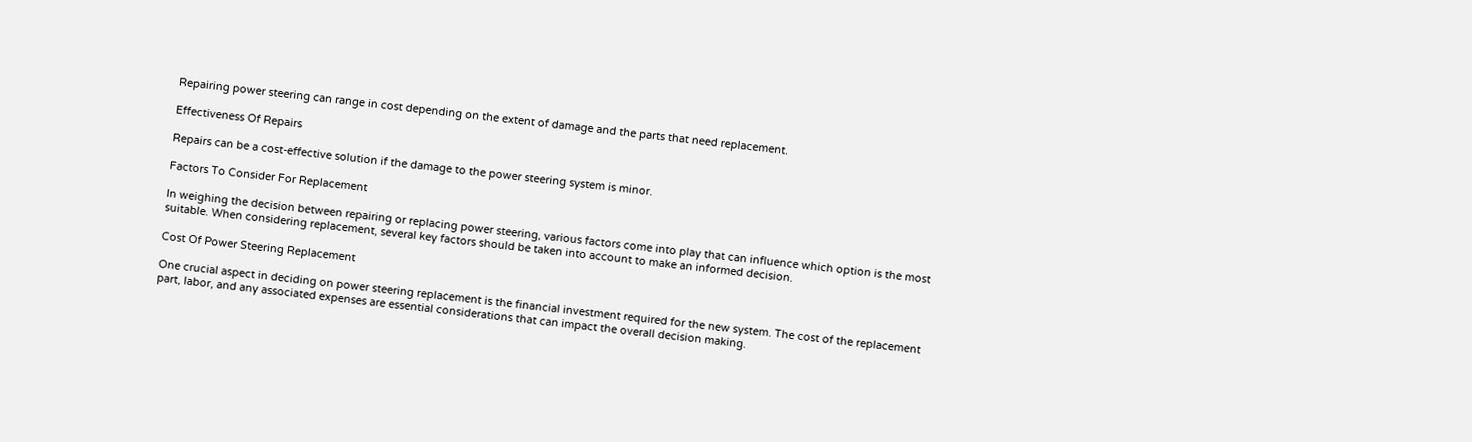Repairing power steering can range in cost depending on the extent of damage and the parts that need replacement.

Effectiveness Of Repairs

Repairs can be a cost-effective solution if the damage to the power steering system is minor.

Factors To Consider For Replacement

In weighing the decision between repairing or replacing power steering, various factors come into play that can influence which option is the most suitable. When considering replacement, several key factors should be taken into account to make an informed decision.

Cost Of Power Steering Replacement

One crucial aspect in deciding on power steering replacement is the financial investment required for the new system. The cost of the replacement part, labor, and any associated expenses are essential considerations that can impact the overall decision making.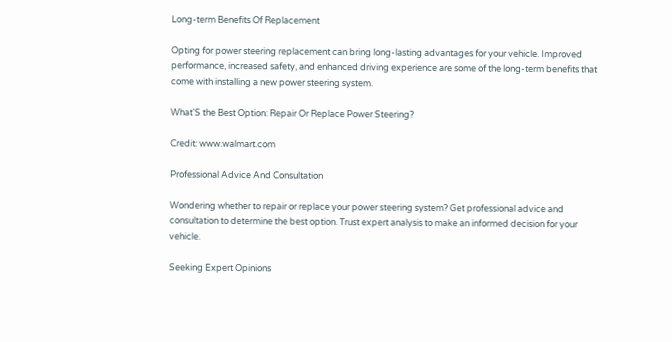Long-term Benefits Of Replacement

Opting for power steering replacement can bring long-lasting advantages for your vehicle. Improved performance, increased safety, and enhanced driving experience are some of the long-term benefits that come with installing a new power steering system.

What'S the Best Option: Repair Or Replace Power Steering?

Credit: www.walmart.com

Professional Advice And Consultation

Wondering whether to repair or replace your power steering system? Get professional advice and consultation to determine the best option. Trust expert analysis to make an informed decision for your vehicle.

Seeking Expert Opinions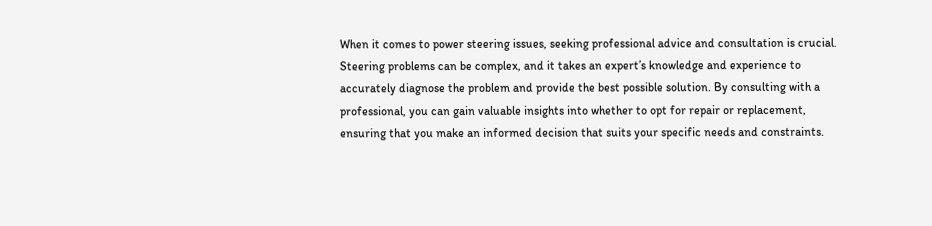When it comes to power steering issues, seeking professional advice and consultation is crucial. Steering problems can be complex, and it takes an expert’s knowledge and experience to accurately diagnose the problem and provide the best possible solution. By consulting with a professional, you can gain valuable insights into whether to opt for repair or replacement, ensuring that you make an informed decision that suits your specific needs and constraints.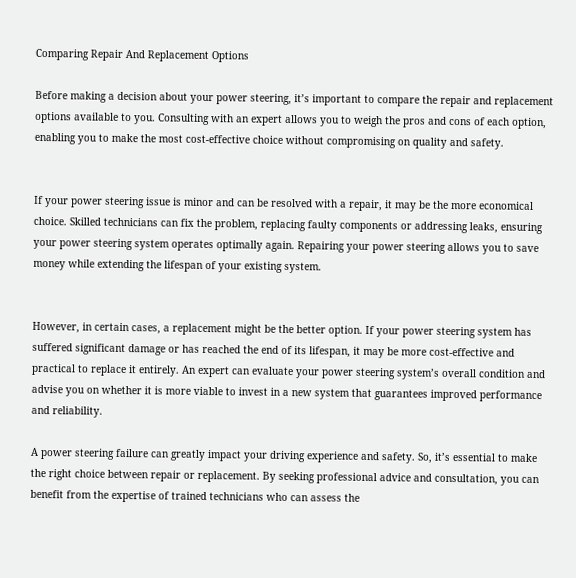Comparing Repair And Replacement Options

Before making a decision about your power steering, it’s important to compare the repair and replacement options available to you. Consulting with an expert allows you to weigh the pros and cons of each option, enabling you to make the most cost-effective choice without compromising on quality and safety.


If your power steering issue is minor and can be resolved with a repair, it may be the more economical choice. Skilled technicians can fix the problem, replacing faulty components or addressing leaks, ensuring your power steering system operates optimally again. Repairing your power steering allows you to save money while extending the lifespan of your existing system.


However, in certain cases, a replacement might be the better option. If your power steering system has suffered significant damage or has reached the end of its lifespan, it may be more cost-effective and practical to replace it entirely. An expert can evaluate your power steering system’s overall condition and advise you on whether it is more viable to invest in a new system that guarantees improved performance and reliability.

A power steering failure can greatly impact your driving experience and safety. So, it’s essential to make the right choice between repair or replacement. By seeking professional advice and consultation, you can benefit from the expertise of trained technicians who can assess the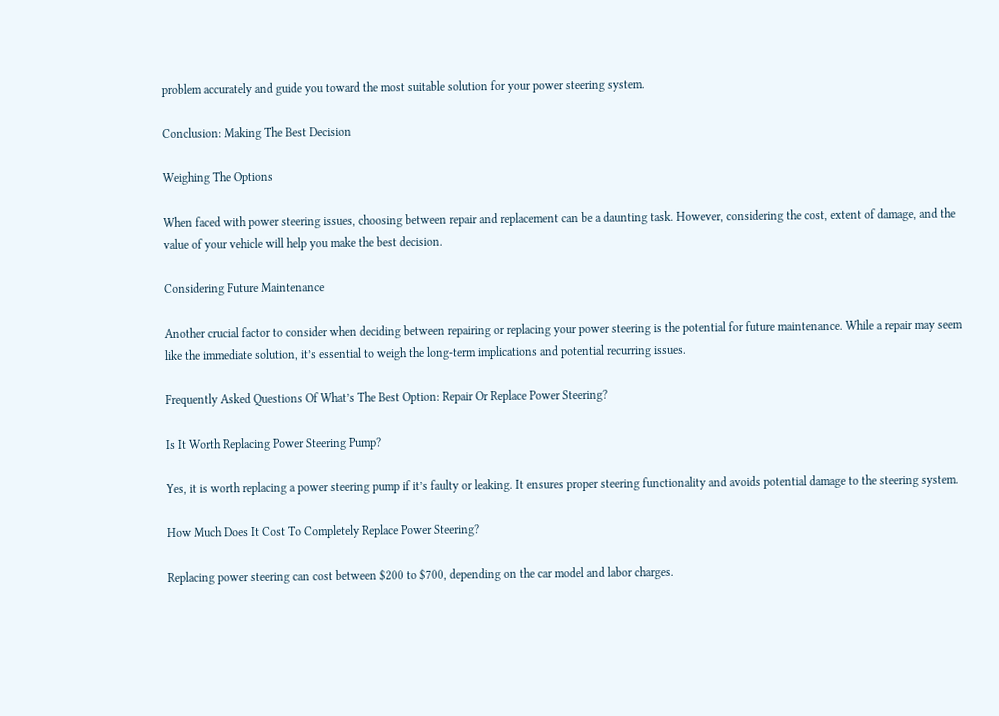problem accurately and guide you toward the most suitable solution for your power steering system.

Conclusion: Making The Best Decision

Weighing The Options

When faced with power steering issues, choosing between repair and replacement can be a daunting task. However, considering the cost, extent of damage, and the value of your vehicle will help you make the best decision.

Considering Future Maintenance

Another crucial factor to consider when deciding between repairing or replacing your power steering is the potential for future maintenance. While a repair may seem like the immediate solution, it’s essential to weigh the long-term implications and potential recurring issues.

Frequently Asked Questions Of What’s The Best Option: Repair Or Replace Power Steering?

Is It Worth Replacing Power Steering Pump?

Yes, it is worth replacing a power steering pump if it’s faulty or leaking. It ensures proper steering functionality and avoids potential damage to the steering system.

How Much Does It Cost To Completely Replace Power Steering?

Replacing power steering can cost between $200 to $700, depending on the car model and labor charges.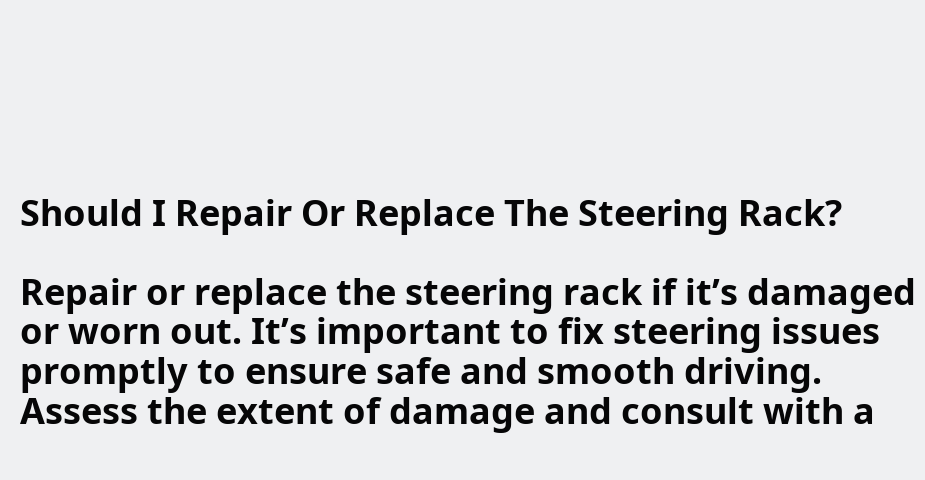Should I Repair Or Replace The Steering Rack?

Repair or replace the steering rack if it’s damaged or worn out. It’s important to fix steering issues promptly to ensure safe and smooth driving. Assess the extent of damage and consult with a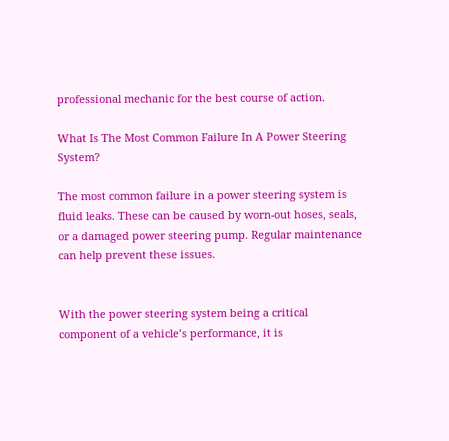professional mechanic for the best course of action.

What Is The Most Common Failure In A Power Steering System?

The most common failure in a power steering system is fluid leaks. These can be caused by worn-out hoses, seals, or a damaged power steering pump. Regular maintenance can help prevent these issues.


With the power steering system being a critical component of a vehicle’s performance, it is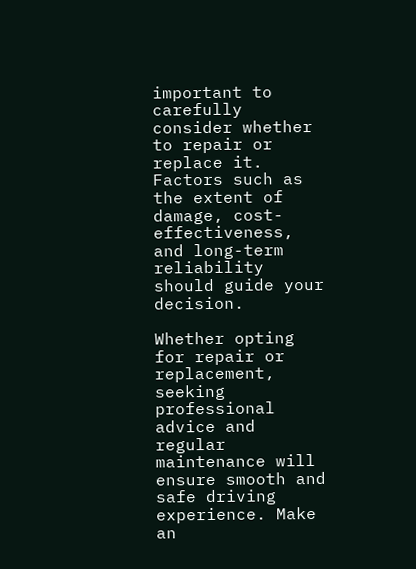important to carefully consider whether to repair or replace it. Factors such as the extent of damage, cost-effectiveness, and long-term reliability should guide your decision.

Whether opting for repair or replacement, seeking professional advice and regular maintenance will ensure smooth and safe driving experience. Make an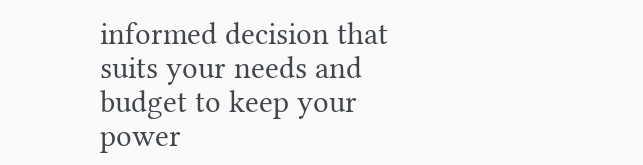informed decision that suits your needs and budget to keep your power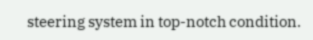steering system in top-notch condition.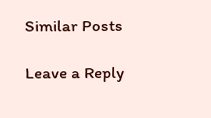Similar Posts

Leave a Reply